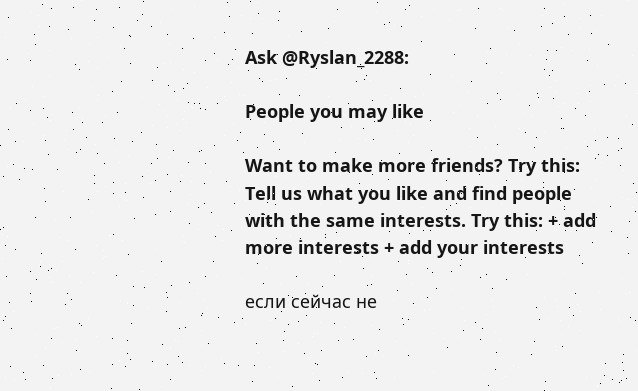Ask @Ryslan_2288:

People you may like

Want to make more friends? Try this: Tell us what you like and find people with the same interests. Try this: + add more interests + add your interests

если сейчас не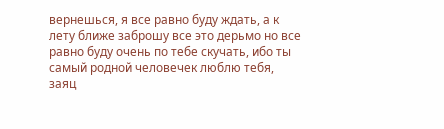вернешься, я все равно буду ждать, а к лету ближе заброшу все это дерьмо но все равно буду очень по тебе скучать, ибо ты самый родной человечек люблю тебя, заяц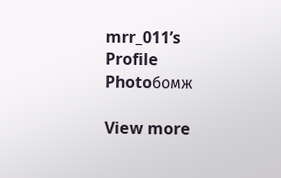mrr_011’s Profile Photoбомж

View more